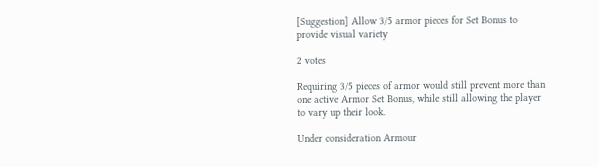[Suggestion] Allow 3/5 armor pieces for Set Bonus to provide visual variety

2 votes

Requiring 3/5 pieces of armor would still prevent more than one active Armor Set Bonus, while still allowing the player to vary up their look.

Under consideration Armour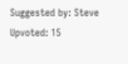Suggested by: Steve Upvoted: 15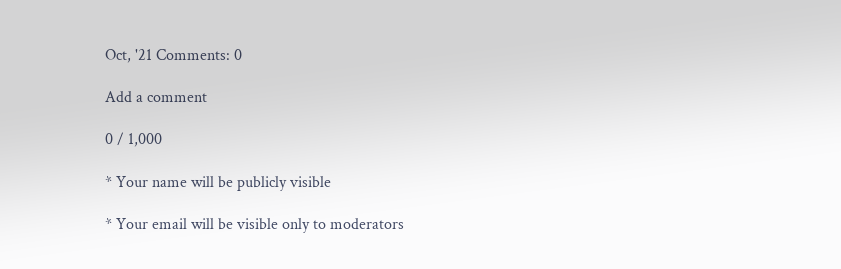Oct, '21 Comments: 0

Add a comment

0 / 1,000

* Your name will be publicly visible

* Your email will be visible only to moderators